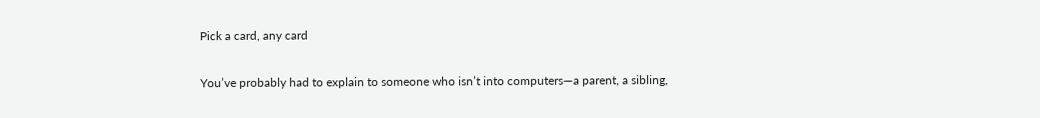Pick a card, any card

You’ve probably had to explain to someone who isn’t into computers—a parent, a sibling,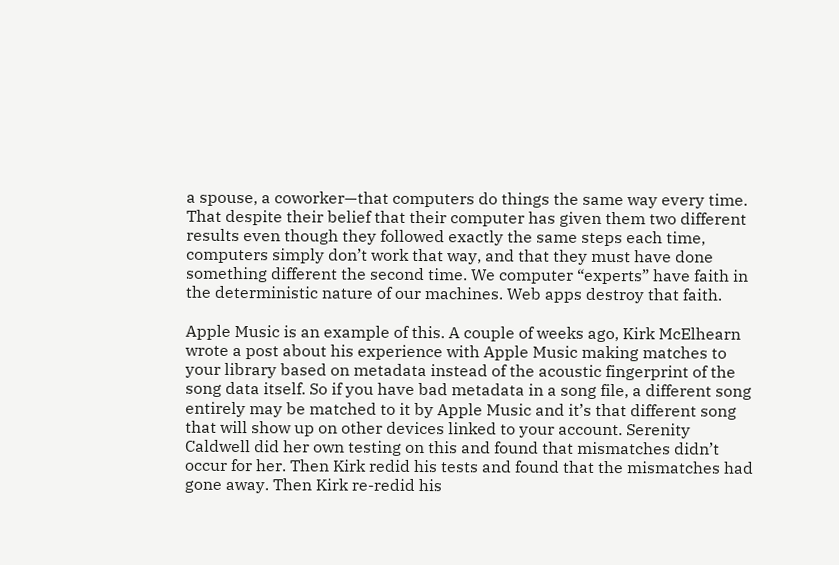a spouse, a coworker—that computers do things the same way every time. That despite their belief that their computer has given them two different results even though they followed exactly the same steps each time, computers simply don’t work that way, and that they must have done something different the second time. We computer “experts” have faith in the deterministic nature of our machines. Web apps destroy that faith.

Apple Music is an example of this. A couple of weeks ago, Kirk McElhearn wrote a post about his experience with Apple Music making matches to your library based on metadata instead of the acoustic fingerprint of the song data itself. So if you have bad metadata in a song file, a different song entirely may be matched to it by Apple Music and it’s that different song that will show up on other devices linked to your account. Serenity Caldwell did her own testing on this and found that mismatches didn’t occur for her. Then Kirk redid his tests and found that the mismatches had gone away. Then Kirk re-redid his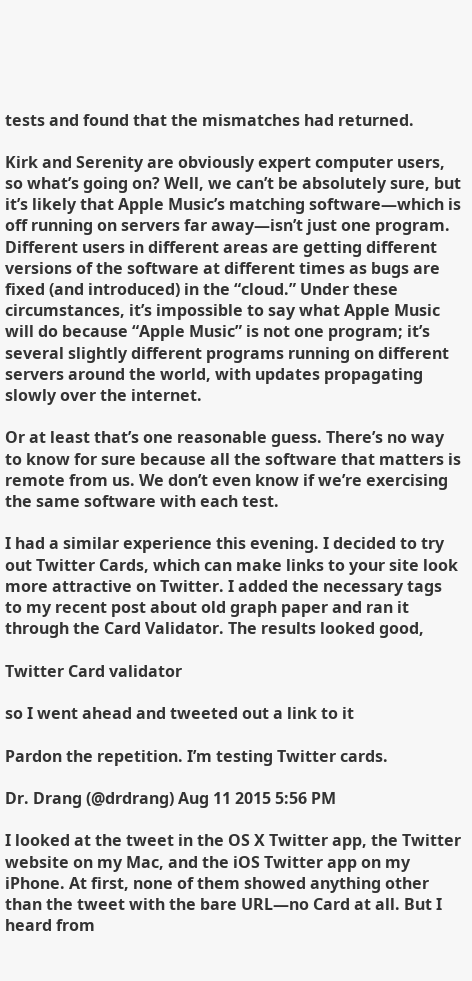tests and found that the mismatches had returned.

Kirk and Serenity are obviously expert computer users, so what’s going on? Well, we can’t be absolutely sure, but it’s likely that Apple Music’s matching software—which is off running on servers far away—isn’t just one program. Different users in different areas are getting different versions of the software at different times as bugs are fixed (and introduced) in the “cloud.” Under these circumstances, it’s impossible to say what Apple Music will do because “Apple Music” is not one program; it’s several slightly different programs running on different servers around the world, with updates propagating slowly over the internet.

Or at least that’s one reasonable guess. There’s no way to know for sure because all the software that matters is remote from us. We don’t even know if we’re exercising the same software with each test.

I had a similar experience this evening. I decided to try out Twitter Cards, which can make links to your site look more attractive on Twitter. I added the necessary tags to my recent post about old graph paper and ran it through the Card Validator. The results looked good,

Twitter Card validator

so I went ahead and tweeted out a link to it

Pardon the repetition. I’m testing Twitter cards.

Dr. Drang (@drdrang) Aug 11 2015 5:56 PM

I looked at the tweet in the OS X Twitter app, the Twitter website on my Mac, and the iOS Twitter app on my iPhone. At first, none of them showed anything other than the tweet with the bare URL—no Card at all. But I heard from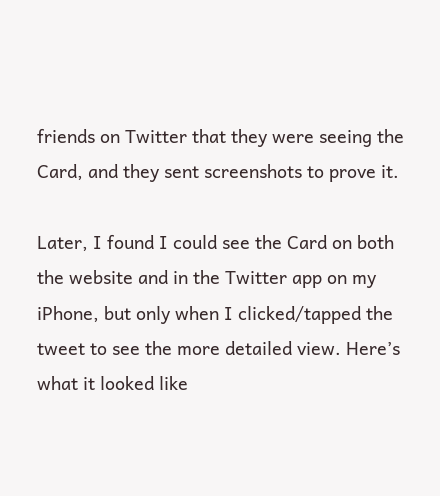friends on Twitter that they were seeing the Card, and they sent screenshots to prove it.

Later, I found I could see the Card on both the website and in the Twitter app on my iPhone, but only when I clicked/tapped the tweet to see the more detailed view. Here’s what it looked like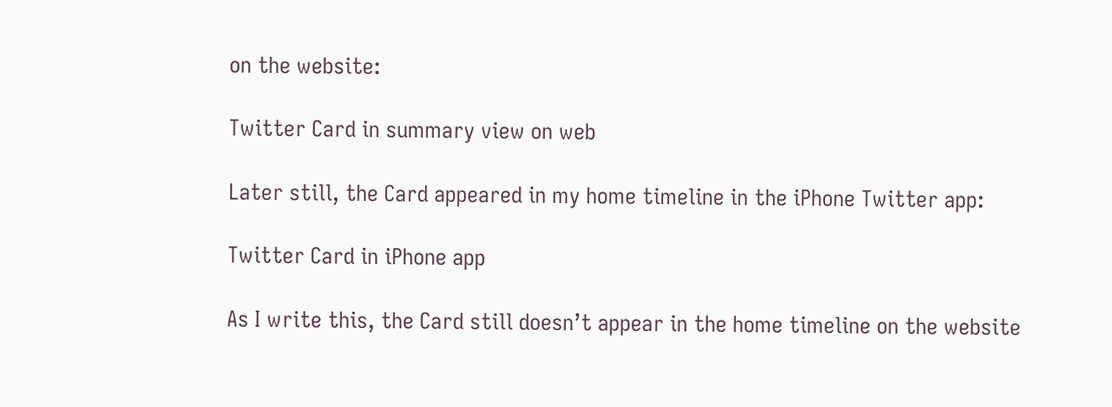on the website:

Twitter Card in summary view on web

Later still, the Card appeared in my home timeline in the iPhone Twitter app:

Twitter Card in iPhone app

As I write this, the Card still doesn’t appear in the home timeline on the website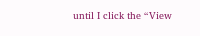until I click the “View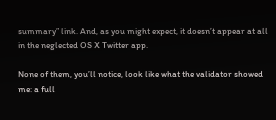summary” link. And, as you might expect, it doesn’t appear at all in the neglected OS X Twitter app.

None of them, you’ll notice, look like what the validator showed me: a full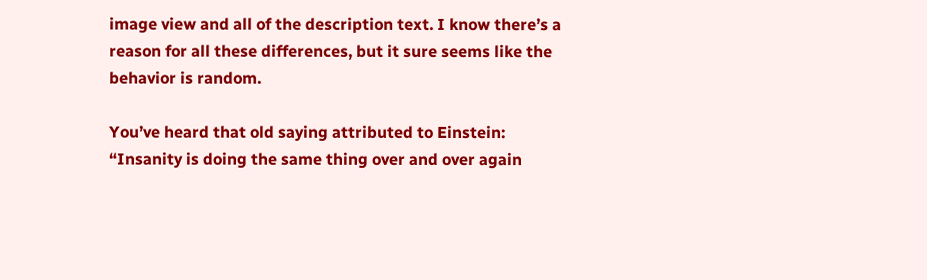image view and all of the description text. I know there’s a reason for all these differences, but it sure seems like the behavior is random.

You’ve heard that old saying attributed to Einstein: “Insanity is doing the same thing over and over again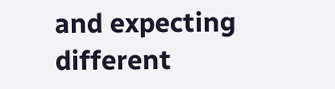and expecting different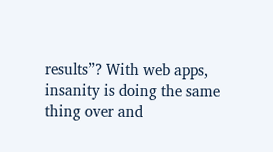results”? With web apps, insanity is doing the same thing over and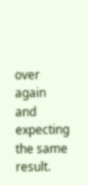over again and expecting the same result.